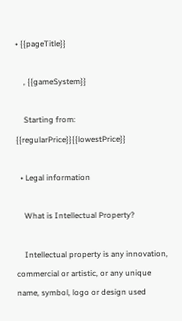• {{pageTitle}}

    , {{gameSystem}}

    Starting from: {{regularPrice}}{{lowestPrice}}

  • Legal information

    What is Intellectual Property?

    Intellectual property is any innovation, commercial or artistic, or any unique name, symbol, logo or design used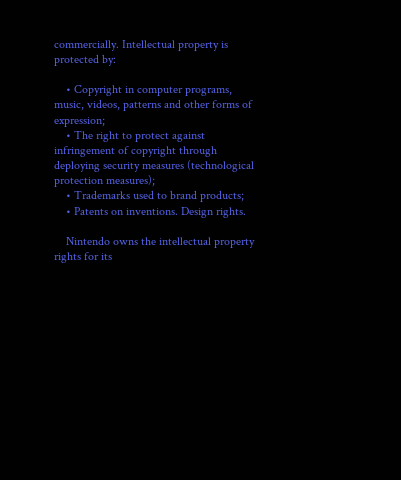commercially. Intellectual property is protected by:

    • Copyright in computer programs, music, videos, patterns and other forms of expression;
    • The right to protect against infringement of copyright through deploying security measures (technological protection measures);
    • Trademarks used to brand products;
    • Patents on inventions. Design rights.

    Nintendo owns the intellectual property rights for its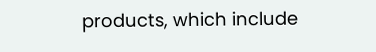products, which include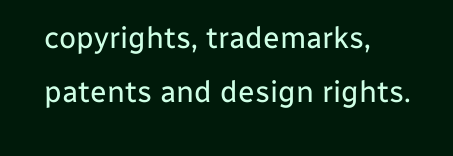copyrights, trademarks, patents and design rights.